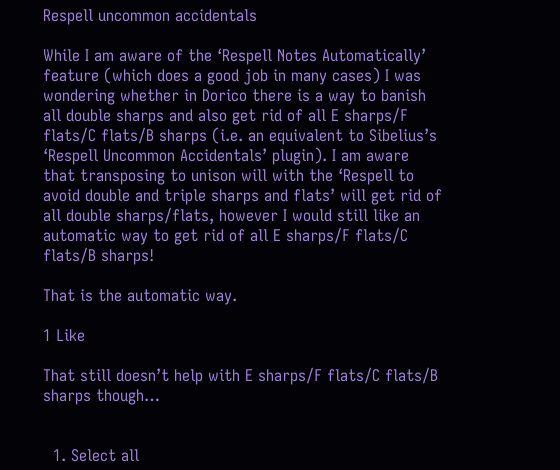Respell uncommon accidentals

While I am aware of the ‘Respell Notes Automatically’ feature (which does a good job in many cases) I was wondering whether in Dorico there is a way to banish all double sharps and also get rid of all E sharps/F flats/C flats/B sharps (i.e. an equivalent to Sibelius’s ‘Respell Uncommon Accidentals’ plugin). I am aware that transposing to unison will with the ‘Respell to avoid double and triple sharps and flats’ will get rid of all double sharps/flats, however I would still like an automatic way to get rid of all E sharps/F flats/C flats/B sharps!

That is the automatic way.

1 Like

That still doesn’t help with E sharps/F flats/C flats/B sharps though…


  1. Select all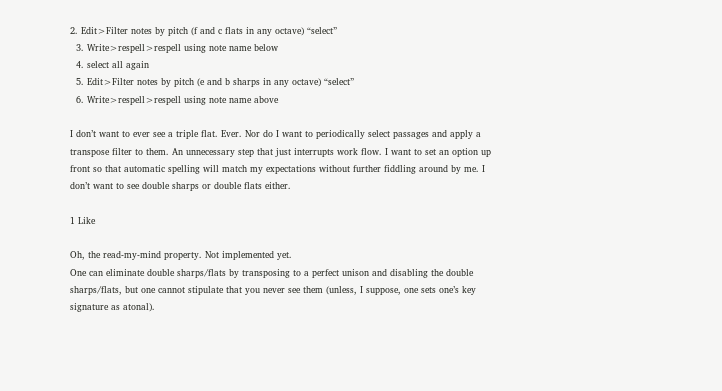2. Edit>Filter notes by pitch (f and c flats in any octave) “select”
  3. Write>respell>respell using note name below
  4. select all again
  5. Edit>Filter notes by pitch (e and b sharps in any octave) “select”
  6. Write>respell>respell using note name above

I don’t want to ever see a triple flat. Ever. Nor do I want to periodically select passages and apply a transpose filter to them. An unnecessary step that just interrupts work flow. I want to set an option up front so that automatic spelling will match my expectations without further fiddling around by me. I don’t want to see double sharps or double flats either.

1 Like

Oh, the read-my-mind property. Not implemented yet.
One can eliminate double sharps/flats by transposing to a perfect unison and disabling the double sharps/flats, but one cannot stipulate that you never see them (unless, I suppose, one sets one’s key signature as atonal).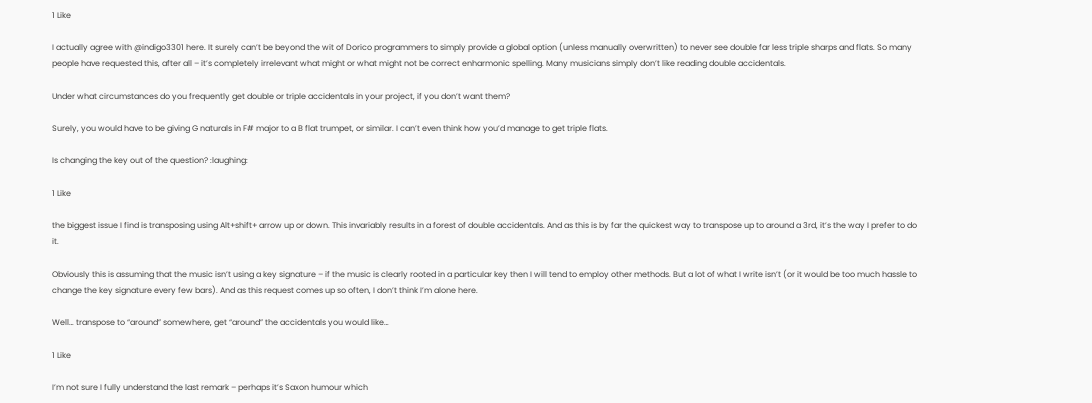1 Like

I actually agree with @indigo3301 here. It surely can’t be beyond the wit of Dorico programmers to simply provide a global option (unless manually overwritten) to never see double far less triple sharps and flats. So many people have requested this, after all – it’s completely irrelevant what might or what might not be correct enharmonic spelling. Many musicians simply don’t like reading double accidentals.

Under what circumstances do you frequently get double or triple accidentals in your project, if you don’t want them?

Surely, you would have to be giving G naturals in F# major to a B flat trumpet, or similar. I can’t even think how you’d manage to get triple flats.

Is changing the key out of the question? :laughing:

1 Like

the biggest issue I find is transposing using Alt+shift+ arrow up or down. This invariably results in a forest of double accidentals. And as this is by far the quickest way to transpose up to around a 3rd, it’s the way I prefer to do it.

Obviously this is assuming that the music isn’t using a key signature – if the music is clearly rooted in a particular key then I will tend to employ other methods. But a lot of what I write isn’t (or it would be too much hassle to change the key signature every few bars). And as this request comes up so often, I don’t think I’m alone here.

Well… transpose to “around” somewhere, get “around” the accidentals you would like…

1 Like

I’m not sure I fully understand the last remark – perhaps it’s Saxon humour which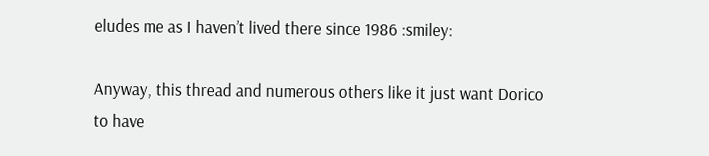eludes me as I haven’t lived there since 1986 :smiley:

Anyway, this thread and numerous others like it just want Dorico to have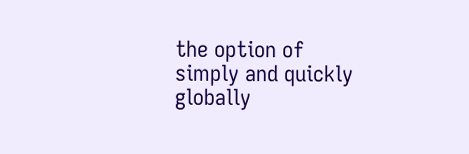the option of simply and quickly globally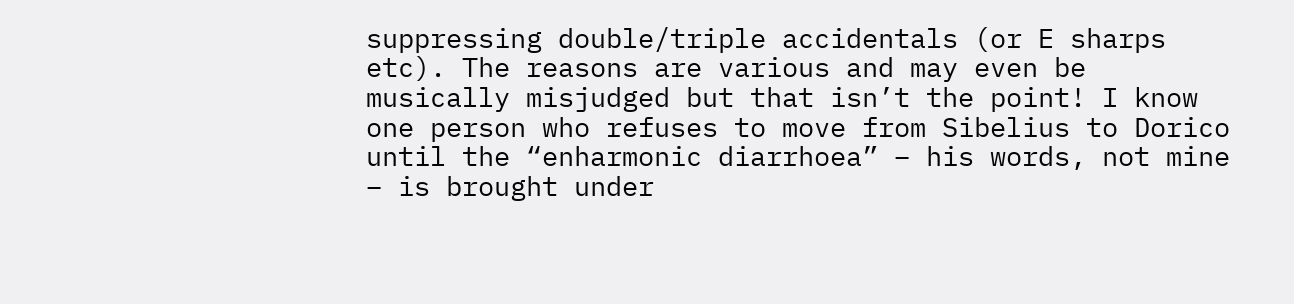suppressing double/triple accidentals (or E sharps etc). The reasons are various and may even be musically misjudged but that isn’t the point! I know one person who refuses to move from Sibelius to Dorico until the “enharmonic diarrhoea” – his words, not mine – is brought under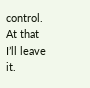control. At that I’ll leave it.